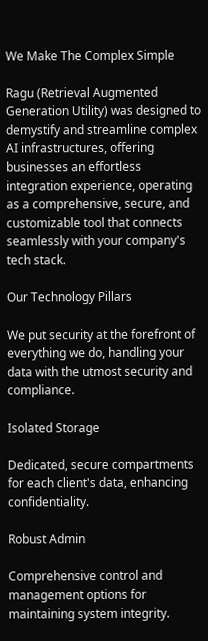We Make The Complex Simple

Ragu (Retrieval Augmented Generation Utility) was designed to demystify and streamline complex AI infrastructures, offering businesses an effortless integration experience, operating as a comprehensive, secure, and customizable tool that connects seamlessly with your company's tech stack.

Our Technology Pillars

We put security at the forefront of everything we do, handling your data with the utmost security and compliance.

Isolated Storage

Dedicated, secure compartments for each client's data, enhancing confidentiality.

Robust Admin

Comprehensive control and management options for maintaining system integrity.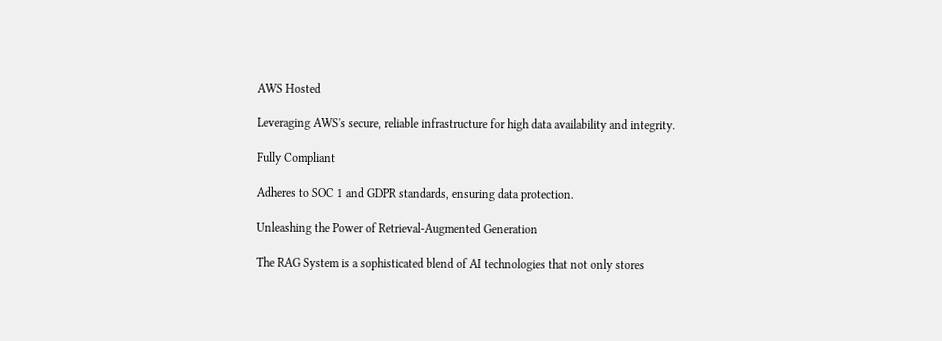AWS Hosted

Leveraging AWS's secure, reliable infrastructure for high data availability and integrity.

Fully Compliant

Adheres to SOC 1 and GDPR standards, ensuring data protection.

Unleashing the Power of Retrieval-Augmented Generation

The RAG System is a sophisticated blend of AI technologies that not only stores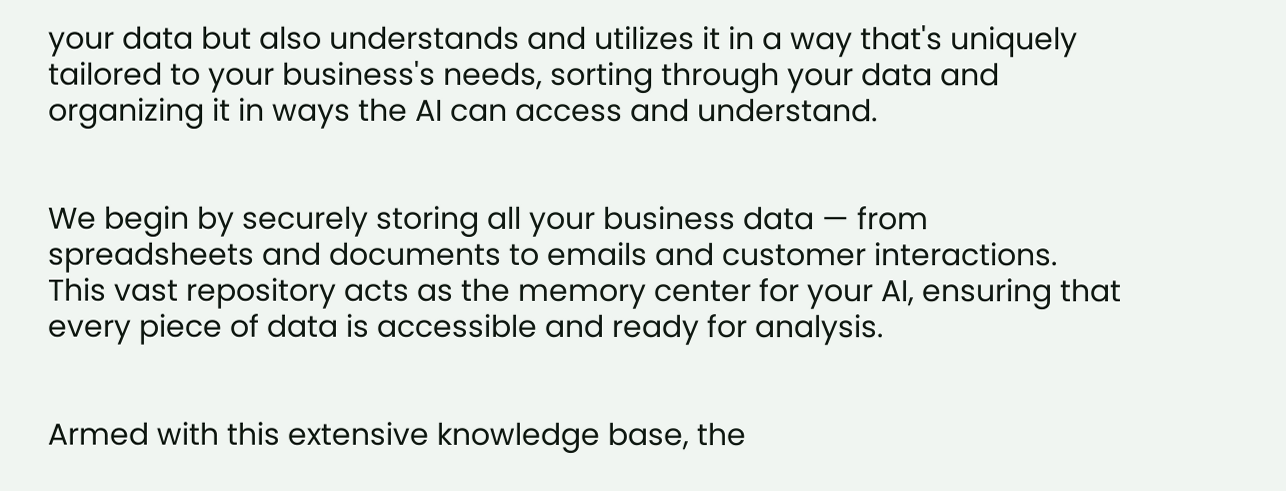your data but also understands and utilizes it in a way that's uniquely tailored to your business's needs, sorting through your data and organizing it in ways the AI can access and understand.


We begin by securely storing all your business data — from spreadsheets and documents to emails and customer interactions. This vast repository acts as the memory center for your AI, ensuring that every piece of data is accessible and ready for analysis.


Armed with this extensive knowledge base, the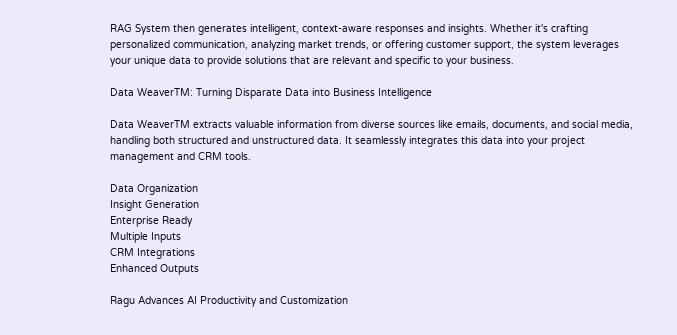RAG System then generates intelligent, context-aware responses and insights. Whether it's crafting personalized communication, analyzing market trends, or offering customer support, the system leverages your unique data to provide solutions that are relevant and specific to your business.

Data WeaverTM: Turning Disparate Data into Business Intelligence

Data WeaverTM extracts valuable information from diverse sources like emails, documents, and social media, handling both structured and unstructured data. It seamlessly integrates this data into your project management and CRM tools.

Data Organization
Insight Generation
Enterprise Ready
Multiple Inputs
CRM Integrations
Enhanced Outputs

Ragu Advances AI Productivity and Customization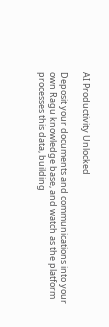AI Productivity Unlocked

Deposit your documents and communications into your own Ragu knowledge base, and watch as the platform processes this data, building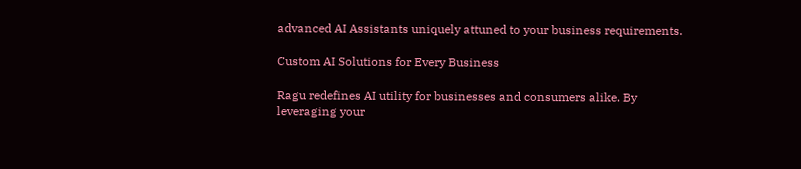advanced AI Assistants uniquely attuned to your business requirements.

Custom AI Solutions for Every Business

Ragu redefines AI utility for businesses and consumers alike. By leveraging your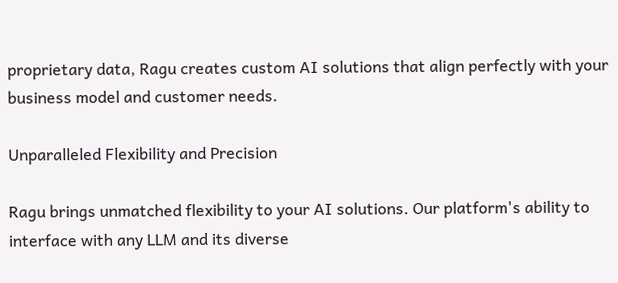proprietary data, Ragu creates custom AI solutions that align perfectly with your business model and customer needs.

Unparalleled Flexibility and Precision

Ragu brings unmatched flexibility to your AI solutions. Our platform's ability to interface with any LLM and its diverse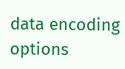data encoding options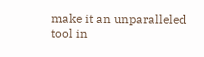make it an unparalleled tool in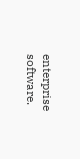enterprise software.